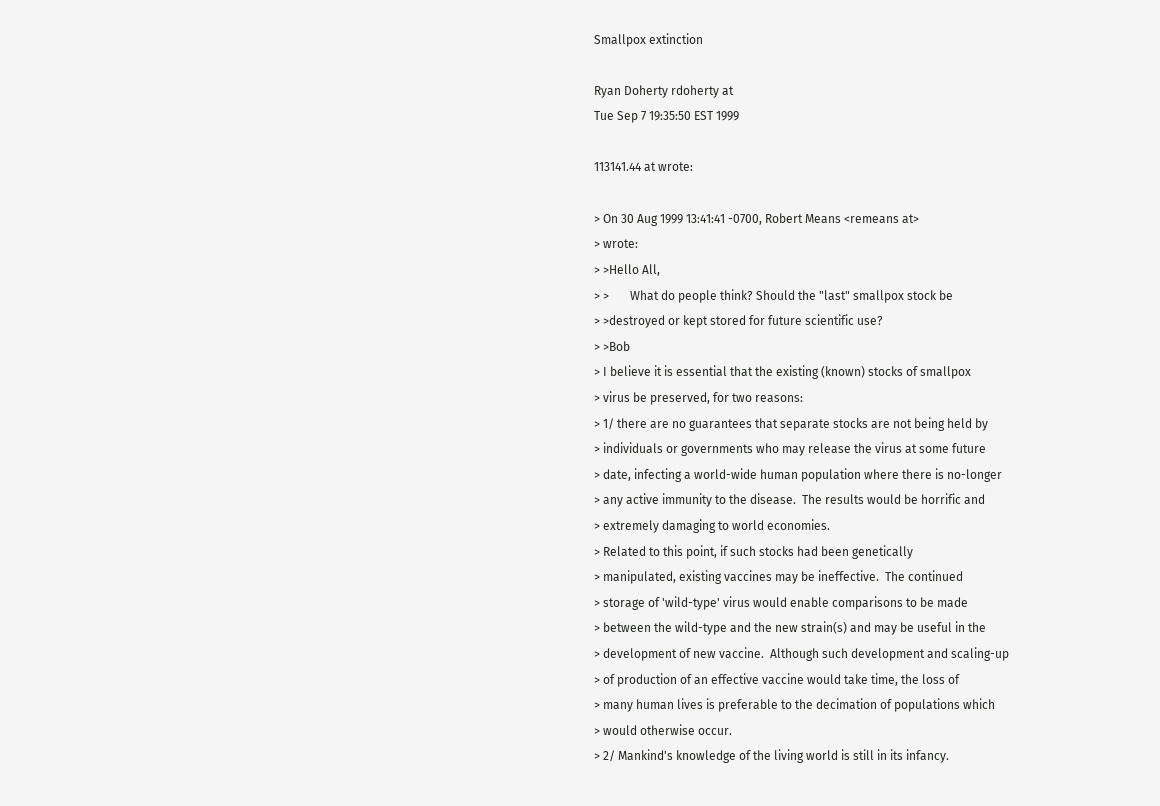Smallpox extinction

Ryan Doherty rdoherty at
Tue Sep 7 19:35:50 EST 1999

113141.44 at wrote:

> On 30 Aug 1999 13:41:41 -0700, Robert Means <remeans at>
> wrote:
> >Hello All,
> >       What do people think? Should the "last" smallpox stock be
> >destroyed or kept stored for future scientific use?
> >Bob
> I believe it is essential that the existing (known) stocks of smallpox
> virus be preserved, for two reasons:
> 1/ there are no guarantees that separate stocks are not being held by
> individuals or governments who may release the virus at some future
> date, infecting a world-wide human population where there is no-longer
> any active immunity to the disease.  The results would be horrific and
> extremely damaging to world economies.
> Related to this point, if such stocks had been genetically
> manipulated, existing vaccines may be ineffective.  The continued
> storage of 'wild-type' virus would enable comparisons to be made
> between the wild-type and the new strain(s) and may be useful in the
> development of new vaccine.  Although such development and scaling-up
> of production of an effective vaccine would take time, the loss of
> many human lives is preferable to the decimation of populations which
> would otherwise occur.
> 2/ Mankind's knowledge of the living world is still in its infancy.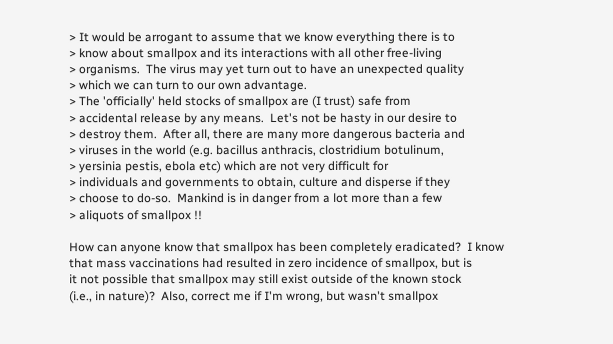> It would be arrogant to assume that we know everything there is to
> know about smallpox and its interactions with all other free-living
> organisms.  The virus may yet turn out to have an unexpected quality
> which we can turn to our own advantage.
> The 'officially' held stocks of smallpox are (I trust) safe from
> accidental release by any means.  Let's not be hasty in our desire to
> destroy them.  After all, there are many more dangerous bacteria and
> viruses in the world (e.g. bacillus anthracis, clostridium botulinum,
> yersinia pestis, ebola etc) which are not very difficult for
> individuals and governments to obtain, culture and disperse if they
> choose to do-so.  Mankind is in danger from a lot more than a few
> aliquots of smallpox !!

How can anyone know that smallpox has been completely eradicated?  I know
that mass vaccinations had resulted in zero incidence of smallpox, but is
it not possible that smallpox may still exist outside of the known stock
(i.e., in nature)?  Also, correct me if I'm wrong, but wasn't smallpox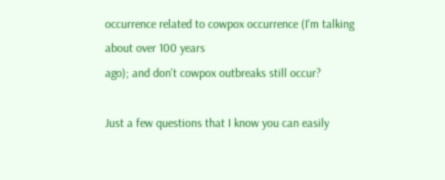occurrence related to cowpox occurrence (I'm talking about over 100 years
ago); and don't cowpox outbreaks still occur?

Just a few questions that I know you can easily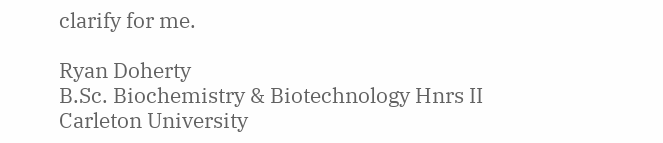clarify for me.

Ryan Doherty
B.Sc. Biochemistry & Biotechnology Hnrs II
Carleton University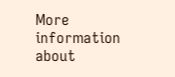More information about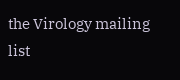the Virology mailing list